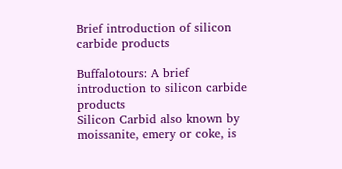Brief introduction of silicon carbide products

Buffalotours: A brief introduction to silicon carbide products
Silicon Carbid also known by moissanite, emery or coke, is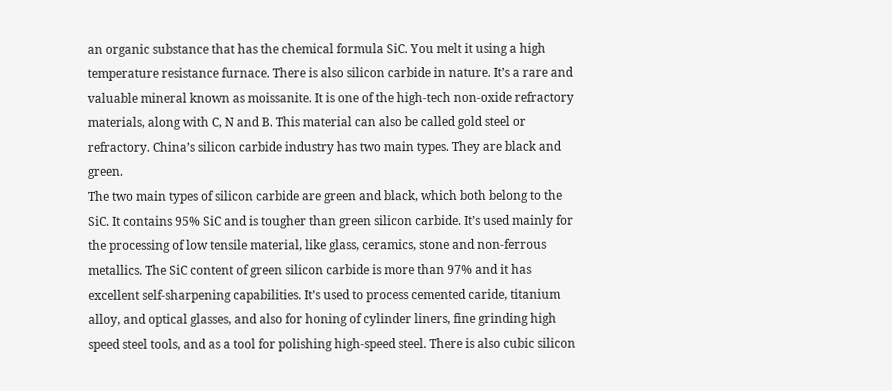an organic substance that has the chemical formula SiC. You melt it using a high temperature resistance furnace. There is also silicon carbide in nature. It’s a rare and valuable mineral known as moissanite. It is one of the high-tech non-oxide refractory materials, along with C, N and B. This material can also be called gold steel or refractory. China’s silicon carbide industry has two main types. They are black and green.
The two main types of silicon carbide are green and black, which both belong to the SiC. It contains 95% SiC and is tougher than green silicon carbide. It’s used mainly for the processing of low tensile material, like glass, ceramics, stone and non-ferrous metallics. The SiC content of green silicon carbide is more than 97% and it has excellent self-sharpening capabilities. It’s used to process cemented caride, titanium alloy, and optical glasses, and also for honing of cylinder liners, fine grinding high speed steel tools, and as a tool for polishing high-speed steel. There is also cubic silicon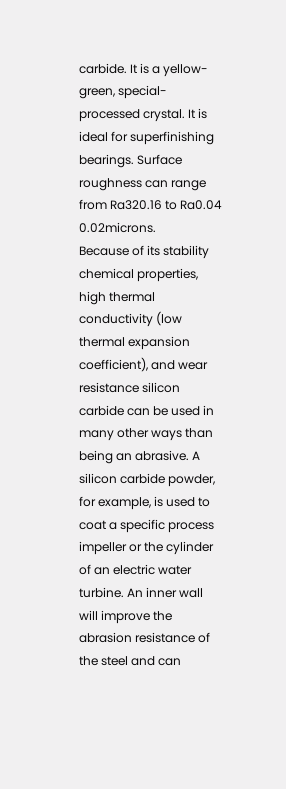carbide. It is a yellow-green, special-processed crystal. It is ideal for superfinishing bearings. Surface roughness can range from Ra320.16 to Ra0.04 0.02microns.
Because of its stability chemical properties, high thermal conductivity (low thermal expansion coefficient), and wear resistance silicon carbide can be used in many other ways than being an abrasive. A silicon carbide powder, for example, is used to coat a specific process impeller or the cylinder of an electric water turbine. An inner wall will improve the abrasion resistance of the steel and can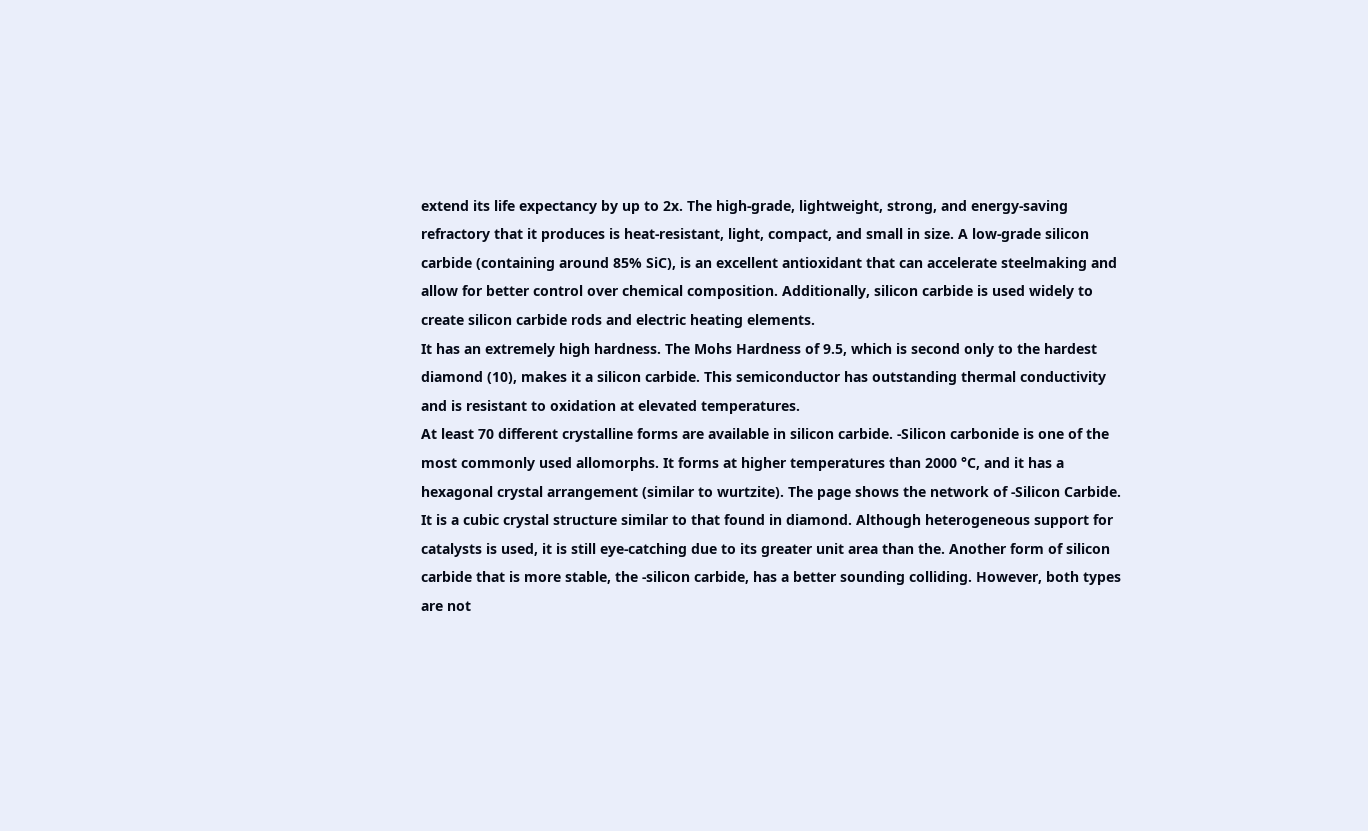extend its life expectancy by up to 2x. The high-grade, lightweight, strong, and energy-saving refractory that it produces is heat-resistant, light, compact, and small in size. A low-grade silicon carbide (containing around 85% SiC), is an excellent antioxidant that can accelerate steelmaking and allow for better control over chemical composition. Additionally, silicon carbide is used widely to create silicon carbide rods and electric heating elements.
It has an extremely high hardness. The Mohs Hardness of 9.5, which is second only to the hardest diamond (10), makes it a silicon carbide. This semiconductor has outstanding thermal conductivity and is resistant to oxidation at elevated temperatures.
At least 70 different crystalline forms are available in silicon carbide. -Silicon carbonide is one of the most commonly used allomorphs. It forms at higher temperatures than 2000 °C, and it has a hexagonal crystal arrangement (similar to wurtzite). The page shows the network of -Silicon Carbide. It is a cubic crystal structure similar to that found in diamond. Although heterogeneous support for catalysts is used, it is still eye-catching due to its greater unit area than the. Another form of silicon carbide that is more stable, the -silicon carbide, has a better sounding colliding. However, both types are not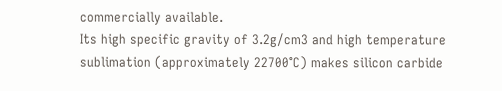commercially available.
Its high specific gravity of 3.2g/cm3 and high temperature sublimation (approximately 22700°C) makes silicon carbide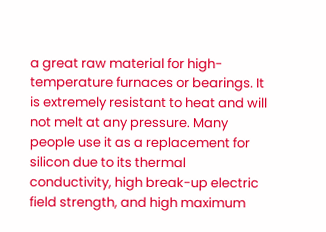a great raw material for high-temperature furnaces or bearings. It is extremely resistant to heat and will not melt at any pressure. Many people use it as a replacement for silicon due to its thermal conductivity, high break-up electric field strength, and high maximum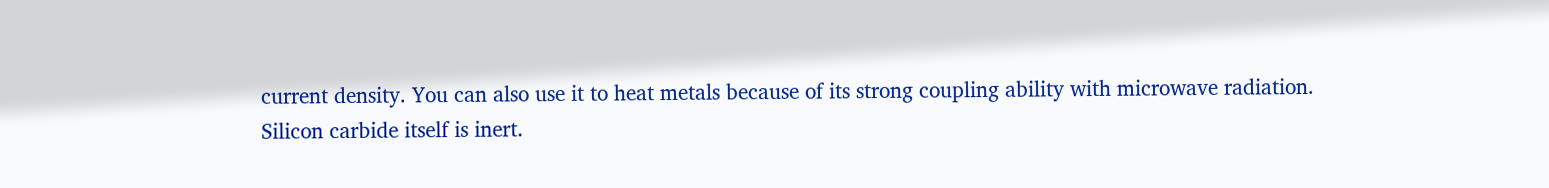current density. You can also use it to heat metals because of its strong coupling ability with microwave radiation.
Silicon carbide itself is inert.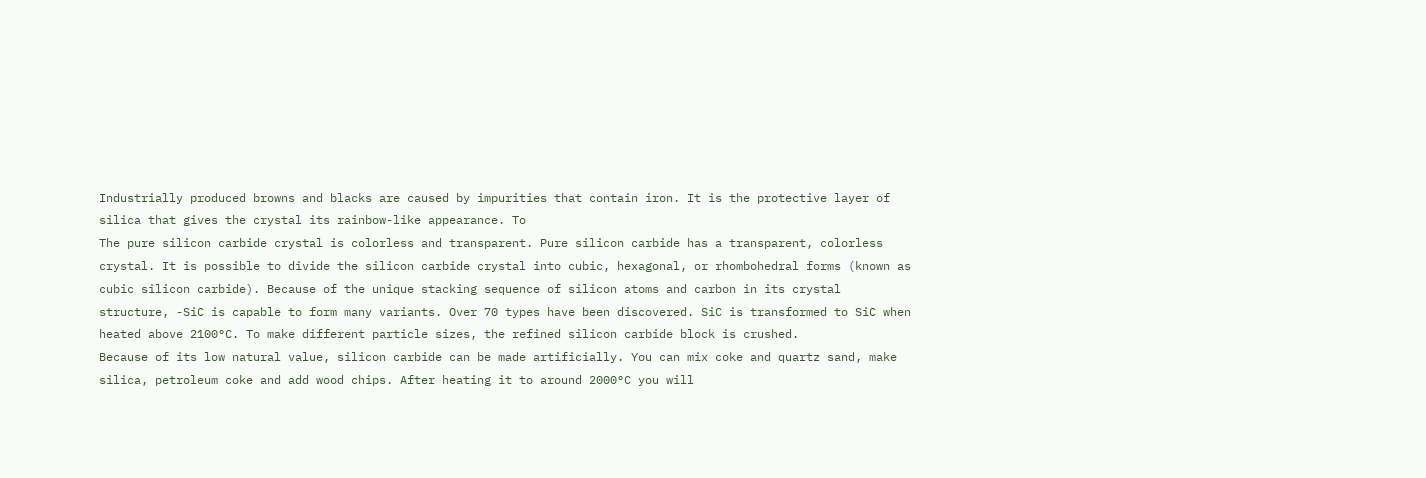Industrially produced browns and blacks are caused by impurities that contain iron. It is the protective layer of silica that gives the crystal its rainbow-like appearance. To
The pure silicon carbide crystal is colorless and transparent. Pure silicon carbide has a transparent, colorless crystal. It is possible to divide the silicon carbide crystal into cubic, hexagonal, or rhombohedral forms (known as cubic silicon carbide). Because of the unique stacking sequence of silicon atoms and carbon in its crystal structure, -SiC is capable to form many variants. Over 70 types have been discovered. SiC is transformed to SiC when heated above 2100°C. To make different particle sizes, the refined silicon carbide block is crushed.
Because of its low natural value, silicon carbide can be made artificially. You can mix coke and quartz sand, make silica, petroleum coke and add wood chips. After heating it to around 2000°C you will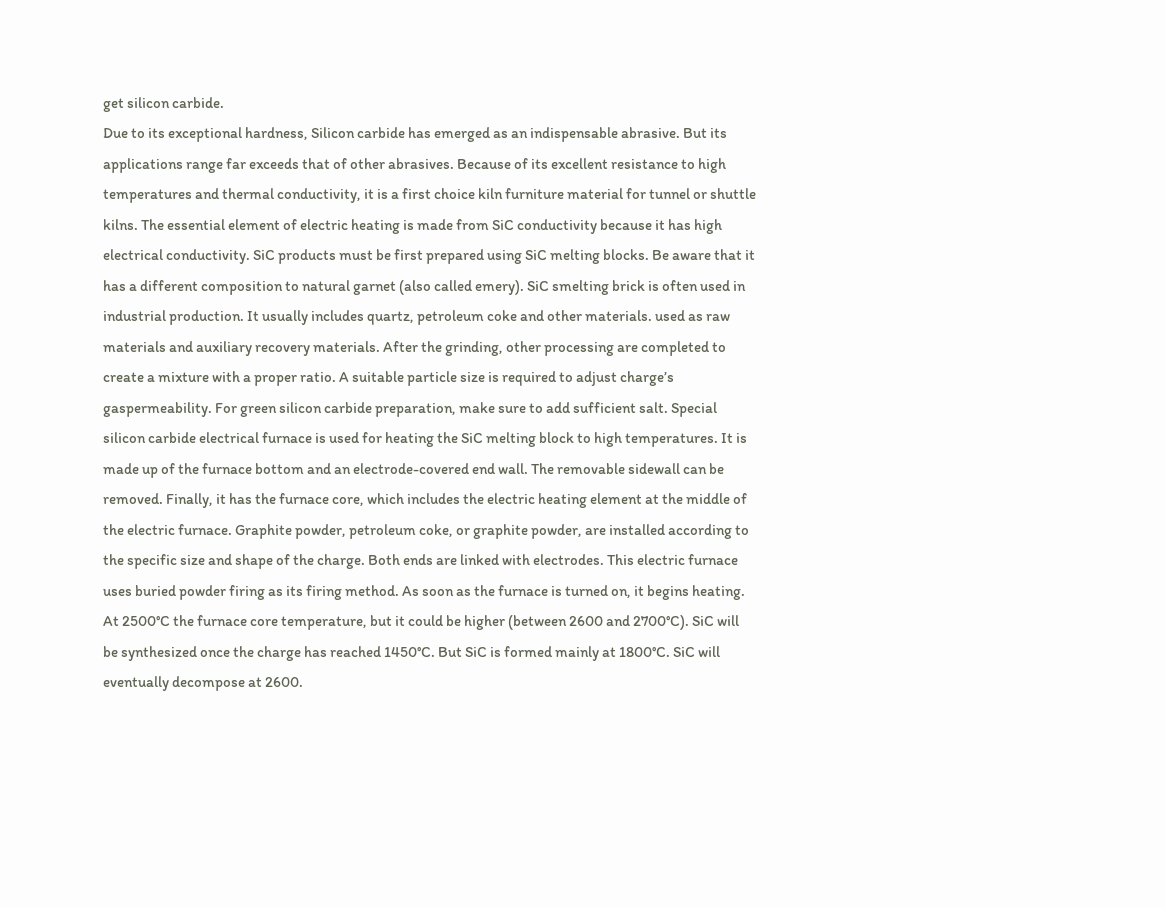get silicon carbide.
Due to its exceptional hardness, Silicon carbide has emerged as an indispensable abrasive. But its applications range far exceeds that of other abrasives. Because of its excellent resistance to high temperatures and thermal conductivity, it is a first choice kiln furniture material for tunnel or shuttle kilns. The essential element of electric heating is made from SiC conductivity because it has high electrical conductivity. SiC products must be first prepared using SiC melting blocks. Be aware that it has a different composition to natural garnet (also called emery). SiC smelting brick is often used in industrial production. It usually includes quartz, petroleum coke and other materials. used as raw materials and auxiliary recovery materials. After the grinding, other processing are completed to create a mixture with a proper ratio. A suitable particle size is required to adjust charge’s gaspermeability. For green silicon carbide preparation, make sure to add sufficient salt. Special silicon carbide electrical furnace is used for heating the SiC melting block to high temperatures. It is made up of the furnace bottom and an electrode-covered end wall. The removable sidewall can be removed. Finally, it has the furnace core, which includes the electric heating element at the middle of the electric furnace. Graphite powder, petroleum coke, or graphite powder, are installed according to the specific size and shape of the charge. Both ends are linked with electrodes. This electric furnace uses buried powder firing as its firing method. As soon as the furnace is turned on, it begins heating. At 2500°C the furnace core temperature, but it could be higher (between 2600 and 2700°C). SiC will be synthesized once the charge has reached 1450°C. But SiC is formed mainly at 1800°C. SiC will eventually decompose at 2600.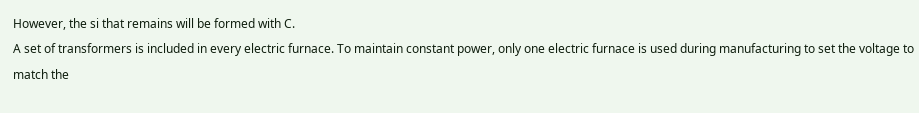However, the si that remains will be formed with C.
A set of transformers is included in every electric furnace. To maintain constant power, only one electric furnace is used during manufacturing to set the voltage to match the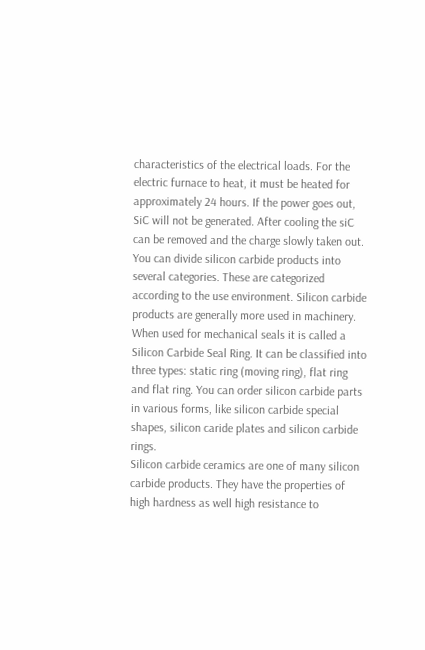characteristics of the electrical loads. For the electric furnace to heat, it must be heated for approximately 24 hours. If the power goes out, SiC will not be generated. After cooling the siC can be removed and the charge slowly taken out. You can divide silicon carbide products into several categories. These are categorized according to the use environment. Silicon carbide products are generally more used in machinery. When used for mechanical seals it is called a Silicon Carbide Seal Ring. It can be classified into three types: static ring (moving ring), flat ring and flat ring. You can order silicon carbide parts in various forms, like silicon carbide special shapes, silicon caride plates and silicon carbide rings.
Silicon carbide ceramics are one of many silicon carbide products. They have the properties of high hardness as well high resistance to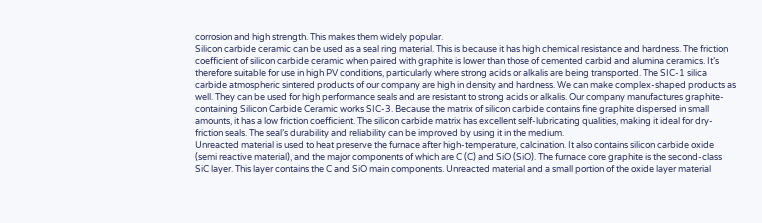corrosion and high strength. This makes them widely popular.
Silicon carbide ceramic can be used as a seal ring material. This is because it has high chemical resistance and hardness. The friction coefficient of silicon carbide ceramic when paired with graphite is lower than those of cemented carbid and alumina ceramics. It’s therefore suitable for use in high PV conditions, particularly where strong acids or alkalis are being transported. The SIC-1 silica carbide atmospheric sintered products of our company are high in density and hardness. We can make complex-shaped products as well. They can be used for high performance seals and are resistant to strong acids or alkalis. Our company manufactures graphite-containing Silicon Carbide Ceramic works SIC-3. Because the matrix of silicon carbide contains fine graphite dispersed in small amounts, it has a low friction coefficient. The silicon carbide matrix has excellent self-lubricating qualities, making it ideal for dry-friction seals. The seal’s durability and reliability can be improved by using it in the medium.
Unreacted material is used to heat preserve the furnace after high-temperature, calcination. It also contains silicon carbide oxide (semi reactive material), and the major components of which are C (C) and SiO (SiO). The furnace core graphite is the second-class SiC layer. This layer contains the C and SiO main components. Unreacted material and a small portion of the oxide layer material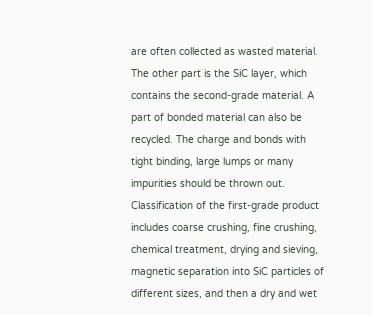are often collected as wasted material. The other part is the SiC layer, which contains the second-grade material. A part of bonded material can also be recycled. The charge and bonds with tight binding, large lumps or many impurities should be thrown out. Classification of the first-grade product includes coarse crushing, fine crushing, chemical treatment, drying and sieving, magnetic separation into SiC particles of different sizes, and then a dry and wet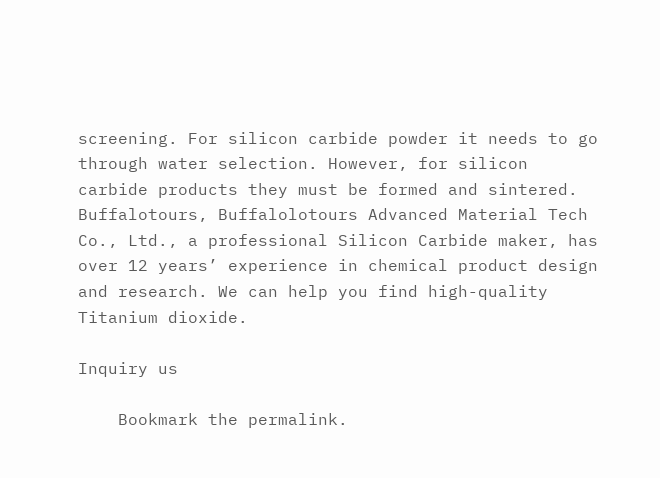screening. For silicon carbide powder it needs to go through water selection. However, for silicon carbide products they must be formed and sintered.
Buffalotours, Buffalolotours Advanced Material Tech Co., Ltd., a professional Silicon Carbide maker, has over 12 years’ experience in chemical product design and research. We can help you find high-quality Titanium dioxide.

Inquiry us

    Bookmark the permalink.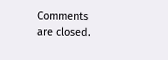Comments are closed.